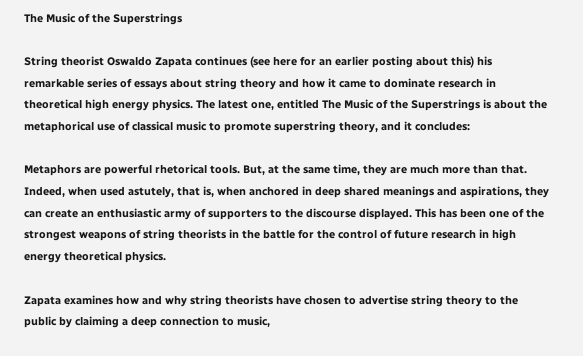The Music of the Superstrings

String theorist Oswaldo Zapata continues (see here for an earlier posting about this) his remarkable series of essays about string theory and how it came to dominate research in theoretical high energy physics. The latest one, entitled The Music of the Superstrings is about the metaphorical use of classical music to promote superstring theory, and it concludes:

Metaphors are powerful rhetorical tools. But, at the same time, they are much more than that. Indeed, when used astutely, that is, when anchored in deep shared meanings and aspirations, they can create an enthusiastic army of supporters to the discourse displayed. This has been one of the strongest weapons of string theorists in the battle for the control of future research in high energy theoretical physics.

Zapata examines how and why string theorists have chosen to advertise string theory to the public by claiming a deep connection to music,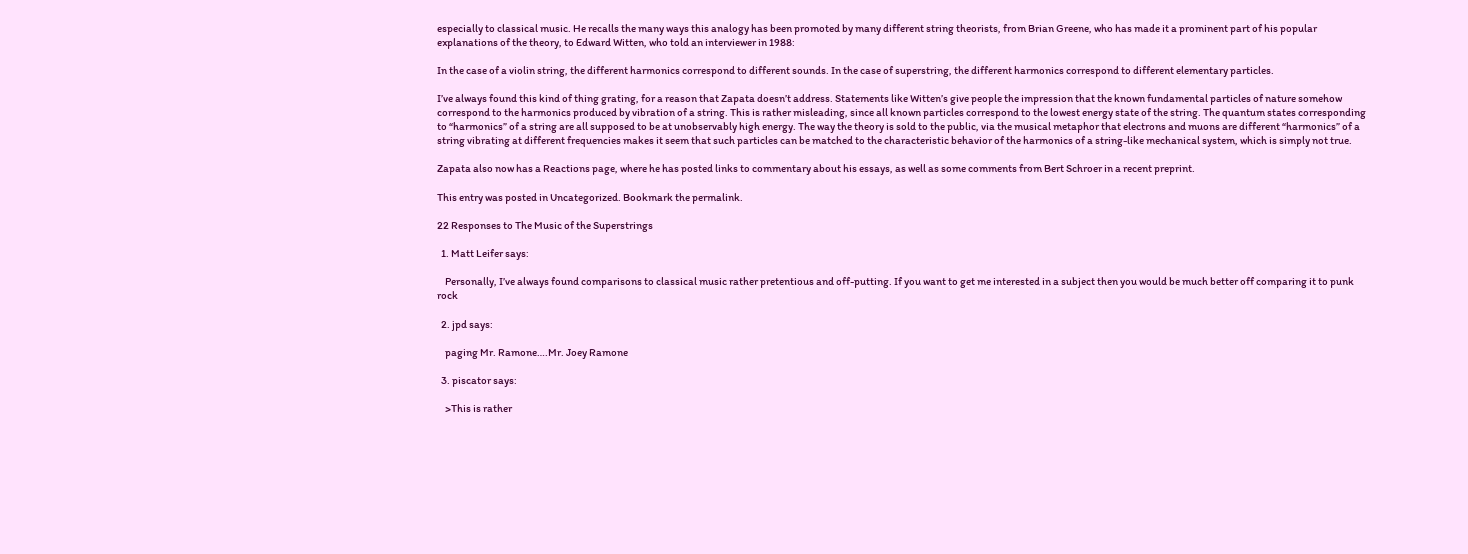especially to classical music. He recalls the many ways this analogy has been promoted by many different string theorists, from Brian Greene, who has made it a prominent part of his popular explanations of the theory, to Edward Witten, who told an interviewer in 1988:

In the case of a violin string, the different harmonics correspond to different sounds. In the case of superstring, the different harmonics correspond to different elementary particles.

I’ve always found this kind of thing grating, for a reason that Zapata doesn’t address. Statements like Witten’s give people the impression that the known fundamental particles of nature somehow correspond to the harmonics produced by vibration of a string. This is rather misleading, since all known particles correspond to the lowest energy state of the string. The quantum states corresponding to “harmonics” of a string are all supposed to be at unobservably high energy. The way the theory is sold to the public, via the musical metaphor that electrons and muons are different “harmonics” of a string vibrating at different frequencies makes it seem that such particles can be matched to the characteristic behavior of the harmonics of a string-like mechanical system, which is simply not true.

Zapata also now has a Reactions page, where he has posted links to commentary about his essays, as well as some comments from Bert Schroer in a recent preprint.

This entry was posted in Uncategorized. Bookmark the permalink.

22 Responses to The Music of the Superstrings

  1. Matt Leifer says:

    Personally, I’ve always found comparisons to classical music rather pretentious and off-putting. If you want to get me interested in a subject then you would be much better off comparing it to punk rock

  2. jpd says:

    paging Mr. Ramone….Mr. Joey Ramone

  3. piscator says:

    >This is rather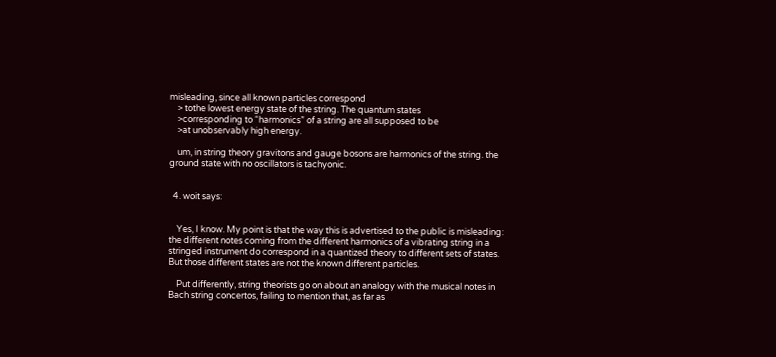misleading, since all known particles correspond
    > tothe lowest energy state of the string. The quantum states
    >corresponding to “harmonics” of a string are all supposed to be
    >at unobservably high energy.

    um, in string theory gravitons and gauge bosons are harmonics of the string. the ground state with no oscillators is tachyonic.


  4. woit says:


    Yes, I know. My point is that the way this is advertised to the public is misleading: the different notes coming from the different harmonics of a vibrating string in a stringed instrument do correspond in a quantized theory to different sets of states. But those different states are not the known different particles.

    Put differently, string theorists go on about an analogy with the musical notes in Bach string concertos, failing to mention that, as far as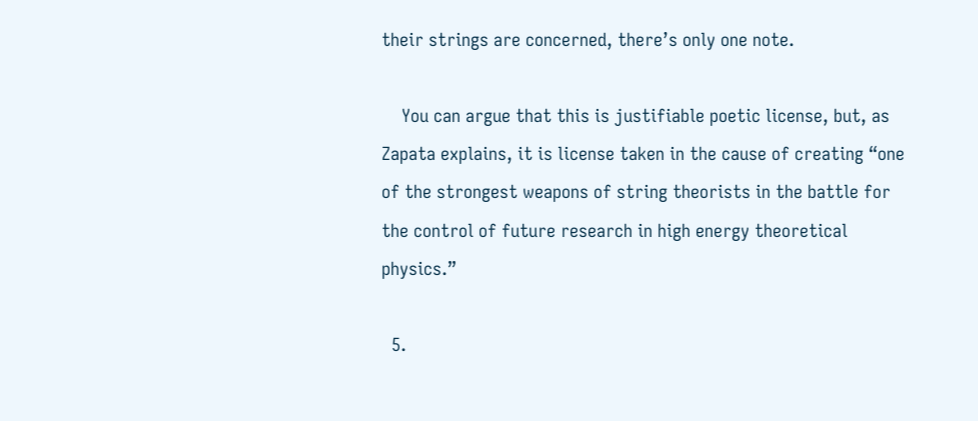their strings are concerned, there’s only one note.

    You can argue that this is justifiable poetic license, but, as Zapata explains, it is license taken in the cause of creating “one of the strongest weapons of string theorists in the battle for the control of future research in high energy theoretical physics.”

  5.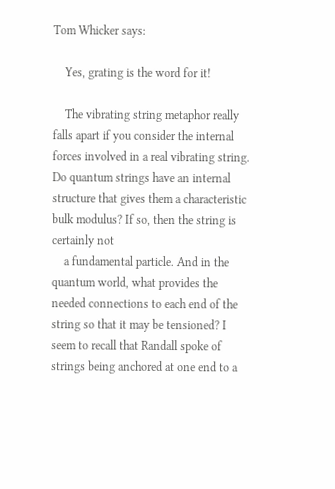Tom Whicker says:

    Yes, grating is the word for it!

    The vibrating string metaphor really falls apart if you consider the internal forces involved in a real vibrating string. Do quantum strings have an internal structure that gives them a characteristic bulk modulus? If so, then the string is certainly not
    a fundamental particle. And in the quantum world, what provides the needed connections to each end of the string so that it may be tensioned? I seem to recall that Randall spoke of strings being anchored at one end to a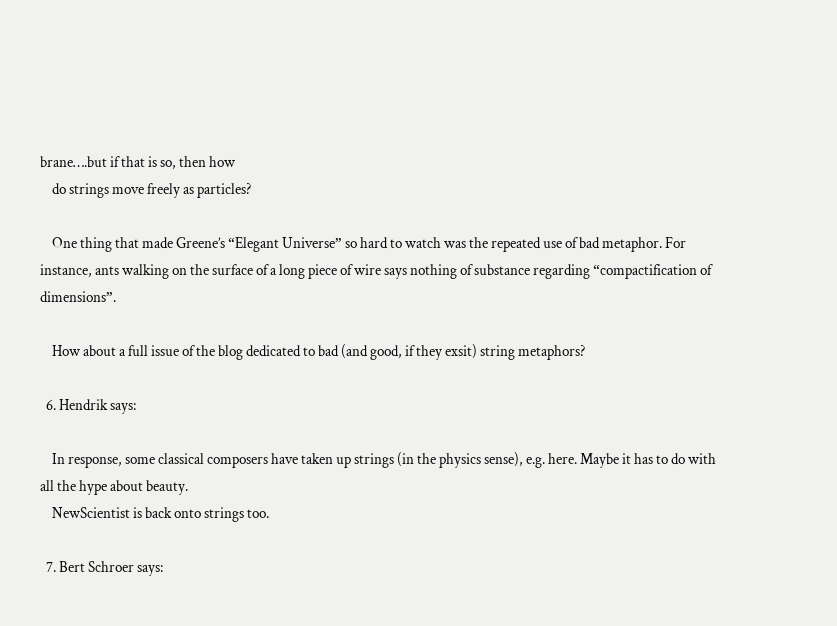brane….but if that is so, then how
    do strings move freely as particles?

    One thing that made Greene’s “Elegant Universe” so hard to watch was the repeated use of bad metaphor. For instance, ants walking on the surface of a long piece of wire says nothing of substance regarding “compactification of dimensions”.

    How about a full issue of the blog dedicated to bad (and good, if they exsit) string metaphors?

  6. Hendrik says:

    In response, some classical composers have taken up strings (in the physics sense), e.g. here. Maybe it has to do with all the hype about beauty.
    NewScientist is back onto strings too.

  7. Bert Schroer says: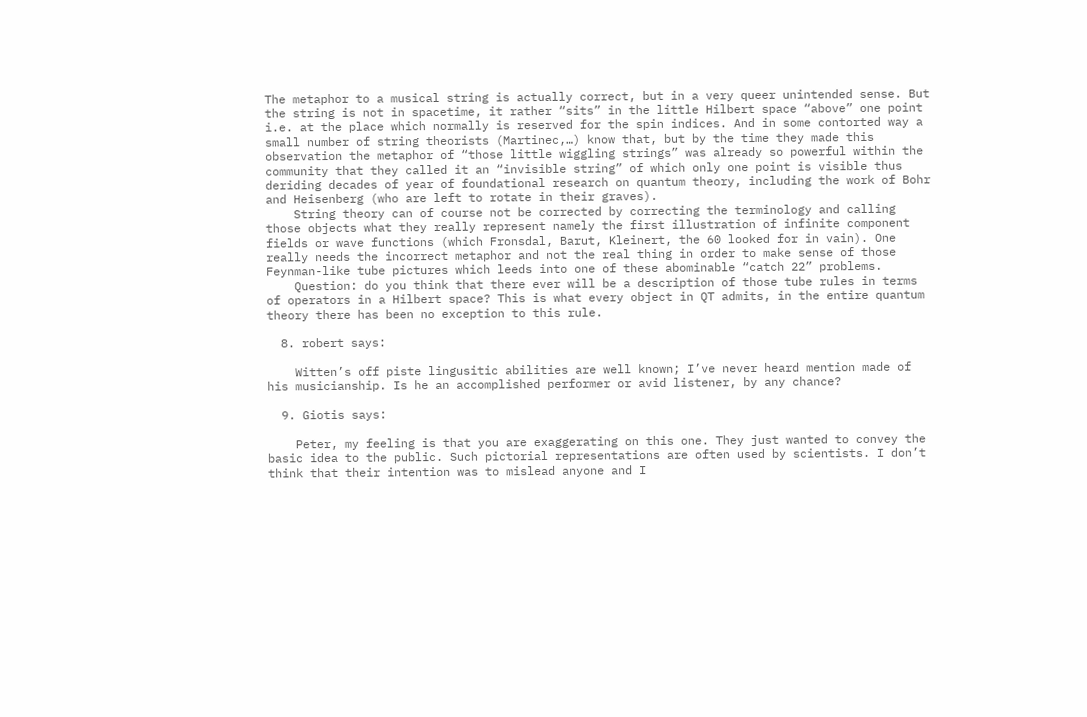The metaphor to a musical string is actually correct, but in a very queer unintended sense. But the string is not in spacetime, it rather “sits” in the little Hilbert space “above” one point i.e. at the place which normally is reserved for the spin indices. And in some contorted way a small number of string theorists (Martinec,…) know that, but by the time they made this observation the metaphor of “those little wiggling strings” was already so powerful within the community that they called it an “invisible string” of which only one point is visible thus deriding decades of year of foundational research on quantum theory, including the work of Bohr and Heisenberg (who are left to rotate in their graves).
    String theory can of course not be corrected by correcting the terminology and calling those objects what they really represent namely the first illustration of infinite component fields or wave functions (which Fronsdal, Barut, Kleinert, the 60 looked for in vain). One really needs the incorrect metaphor and not the real thing in order to make sense of those Feynman-like tube pictures which leeds into one of these abominable “catch 22” problems.
    Question: do you think that there ever will be a description of those tube rules in terms of operators in a Hilbert space? This is what every object in QT admits, in the entire quantum theory there has been no exception to this rule.

  8. robert says:

    Witten’s off piste lingusitic abilities are well known; I’ve never heard mention made of his musicianship. Is he an accomplished performer or avid listener, by any chance?

  9. Giotis says:

    Peter, my feeling is that you are exaggerating on this one. They just wanted to convey the basic idea to the public. Such pictorial representations are often used by scientists. I don’t think that their intention was to mislead anyone and I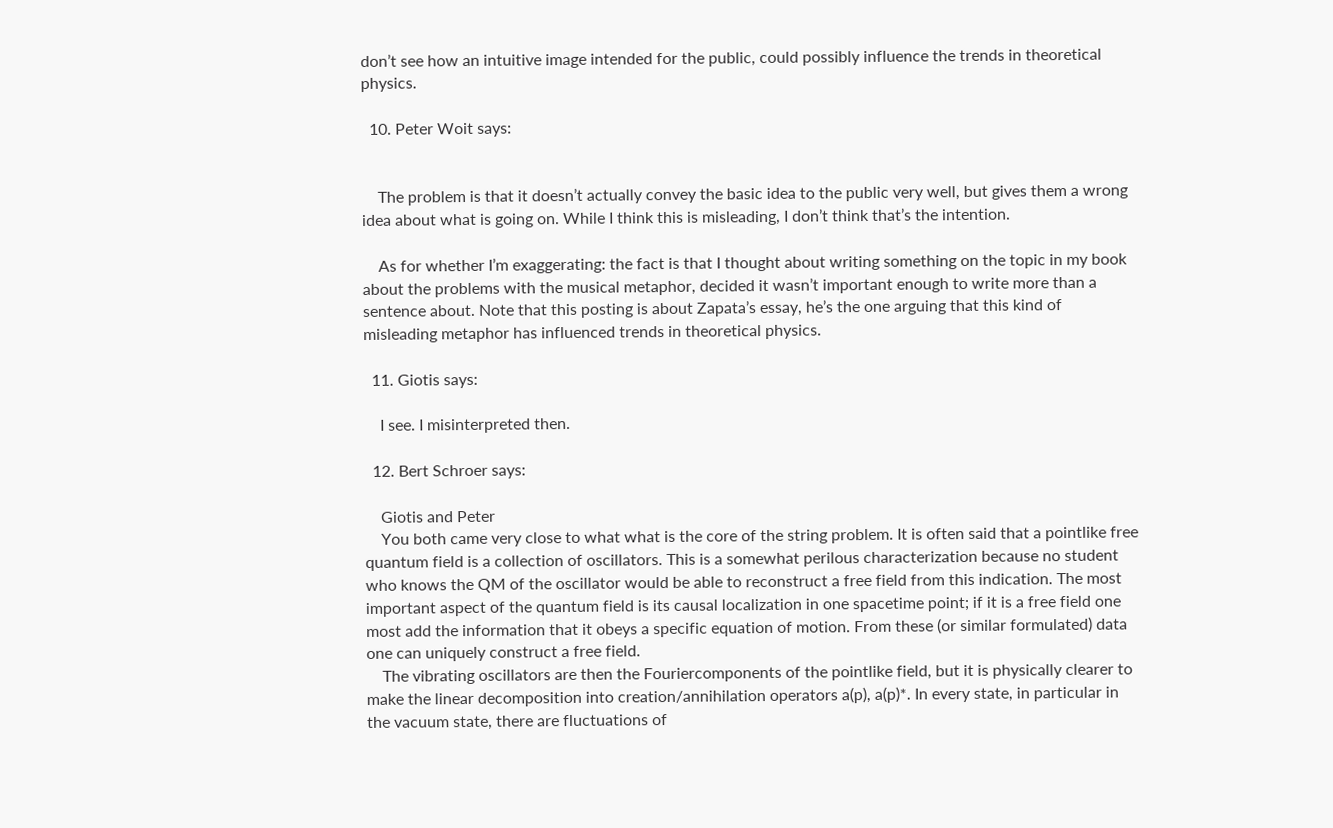don’t see how an intuitive image intended for the public, could possibly influence the trends in theoretical physics.

  10. Peter Woit says:


    The problem is that it doesn’t actually convey the basic idea to the public very well, but gives them a wrong idea about what is going on. While I think this is misleading, I don’t think that’s the intention.

    As for whether I’m exaggerating: the fact is that I thought about writing something on the topic in my book about the problems with the musical metaphor, decided it wasn’t important enough to write more than a sentence about. Note that this posting is about Zapata’s essay, he’s the one arguing that this kind of misleading metaphor has influenced trends in theoretical physics.

  11. Giotis says:

    I see. I misinterpreted then.

  12. Bert Schroer says:

    Giotis and Peter
    You both came very close to what what is the core of the string problem. It is often said that a pointlike free quantum field is a collection of oscillators. This is a somewhat perilous characterization because no student who knows the QM of the oscillator would be able to reconstruct a free field from this indication. The most important aspect of the quantum field is its causal localization in one spacetime point; if it is a free field one most add the information that it obeys a specific equation of motion. From these (or similar formulated) data one can uniquely construct a free field.
    The vibrating oscillators are then the Fouriercomponents of the pointlike field, but it is physically clearer to make the linear decomposition into creation/annihilation operators a(p), a(p)*. In every state, in particular in the vacuum state, there are fluctuations of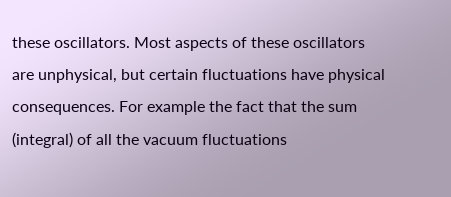these oscillators. Most aspects of these oscillators are unphysical, but certain fluctuations have physical consequences. For example the fact that the sum (integral) of all the vacuum fluctuations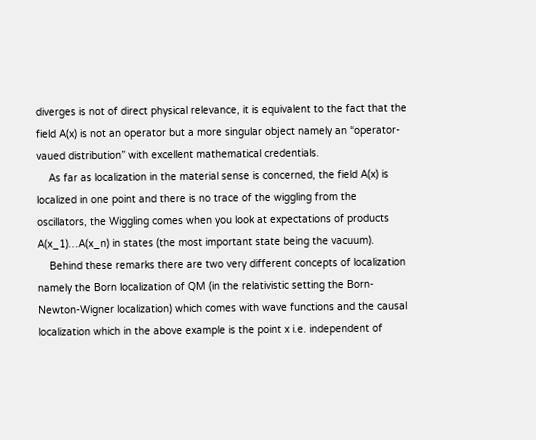diverges is not of direct physical relevance, it is equivalent to the fact that the field A(x) is not an operator but a more singular object namely an “operator-vaued distribution” with excellent mathematical credentials.
    As far as localization in the material sense is concerned, the field A(x) is localized in one point and there is no trace of the wiggling from the oscillators, the Wiggling comes when you look at expectations of products A(x_1)…A(x_n) in states (the most important state being the vacuum).
    Behind these remarks there are two very different concepts of localization namely the Born localization of QM (in the relativistic setting the Born-Newton-Wigner localization) which comes with wave functions and the causal localization which in the above example is the point x i.e. independent of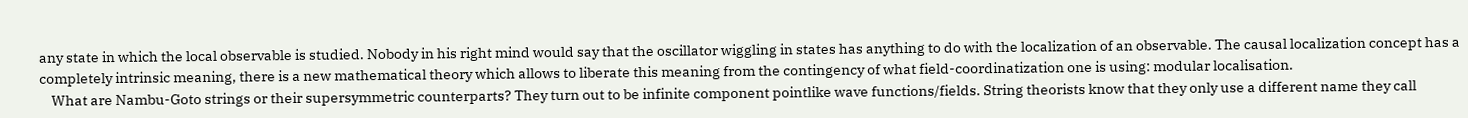any state in which the local observable is studied. Nobody in his right mind would say that the oscillator wiggling in states has anything to do with the localization of an observable. The causal localization concept has a completely intrinsic meaning, there is a new mathematical theory which allows to liberate this meaning from the contingency of what field-coordinatization one is using: modular localisation.
    What are Nambu-Goto strings or their supersymmetric counterparts? They turn out to be infinite component pointlike wave functions/fields. String theorists know that they only use a different name they call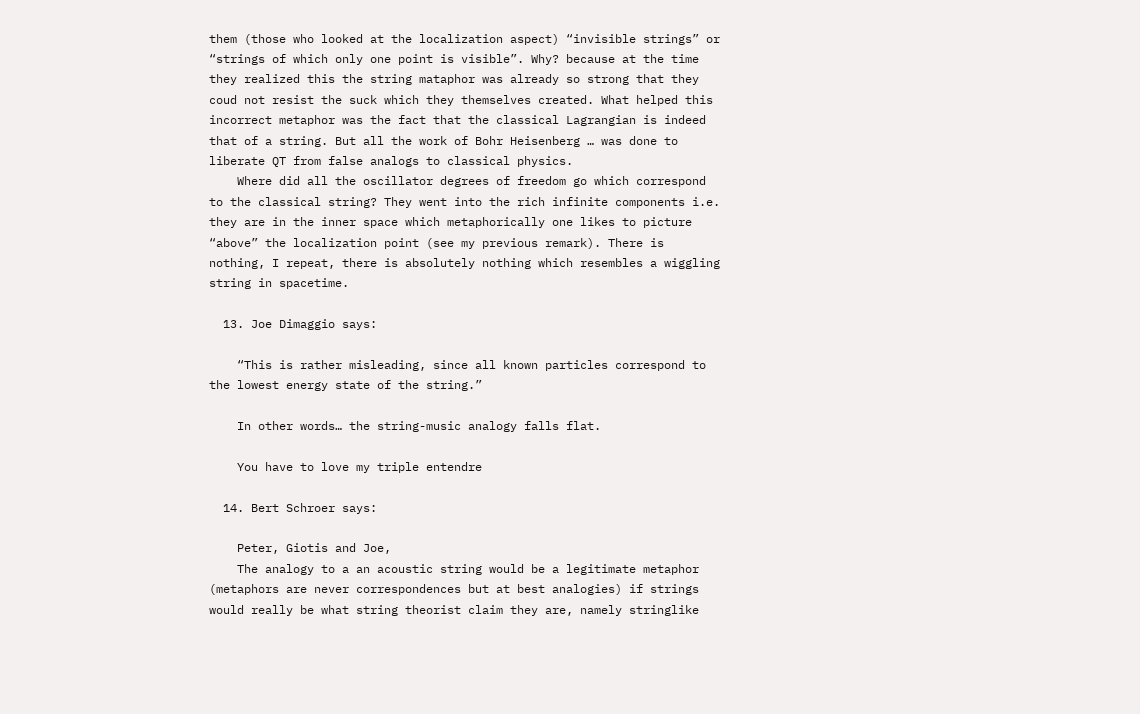them (those who looked at the localization aspect) “invisible strings” or “strings of which only one point is visible”. Why? because at the time they realized this the string mataphor was already so strong that they coud not resist the suck which they themselves created. What helped this incorrect metaphor was the fact that the classical Lagrangian is indeed that of a string. But all the work of Bohr Heisenberg … was done to liberate QT from false analogs to classical physics.
    Where did all the oscillator degrees of freedom go which correspond to the classical string? They went into the rich infinite components i.e. they are in the inner space which metaphorically one likes to picture “above” the localization point (see my previous remark). There is nothing, I repeat, there is absolutely nothing which resembles a wiggling string in spacetime.

  13. Joe Dimaggio says:

    “This is rather misleading, since all known particles correspond to the lowest energy state of the string.”

    In other words… the string-music analogy falls flat.

    You have to love my triple entendre

  14. Bert Schroer says:

    Peter, Giotis and Joe,
    The analogy to a an acoustic string would be a legitimate metaphor (metaphors are never correspondences but at best analogies) if strings would really be what string theorist claim they are, namely stringlike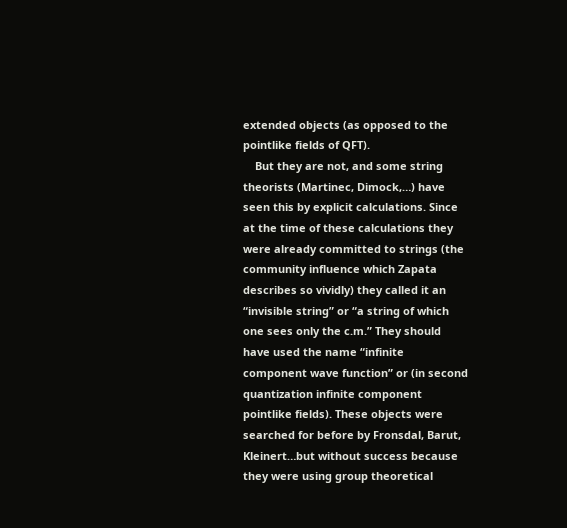extended objects (as opposed to the pointlike fields of QFT).
    But they are not, and some string theorists (Martinec, Dimock,…) have seen this by explicit calculations. Since at the time of these calculations they were already committed to strings (the community influence which Zapata describes so vividly) they called it an “invisible string” or “a string of which one sees only the c.m.” They should have used the name “infinite component wave function” or (in second quantization infinite component pointlike fields). These objects were searched for before by Fronsdal, Barut, Kleinert…but without success because they were using group theoretical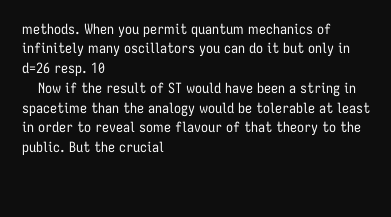methods. When you permit quantum mechanics of infinitely many oscillators you can do it but only in d=26 resp. 10
    Now if the result of ST would have been a string in spacetime than the analogy would be tolerable at least in order to reveal some flavour of that theory to the public. But the crucial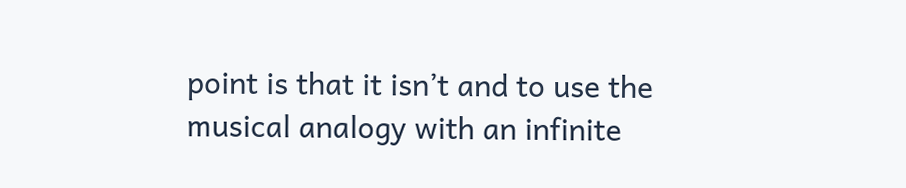point is that it isn’t and to use the musical analogy with an infinite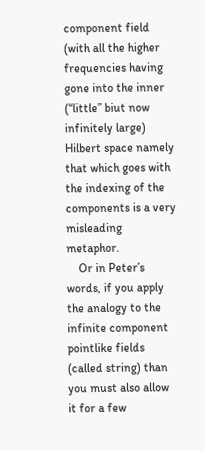component field (with all the higher frequencies having gone into the inner (“little” biut now infinitely large) Hilbert space namely that which goes with the indexing of the components is a very misleading metaphor.
    Or in Peter’s words, if you apply the analogy to the infinite component pointlike fields (called string) than you must also allow it for a few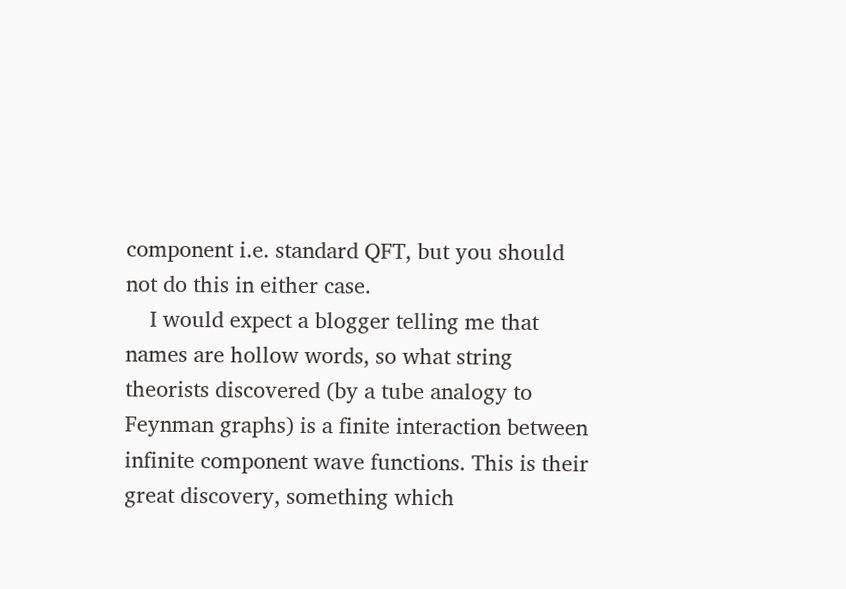component i.e. standard QFT, but you should not do this in either case.
    I would expect a blogger telling me that names are hollow words, so what string theorists discovered (by a tube analogy to Feynman graphs) is a finite interaction between infinite component wave functions. This is their great discovery, something which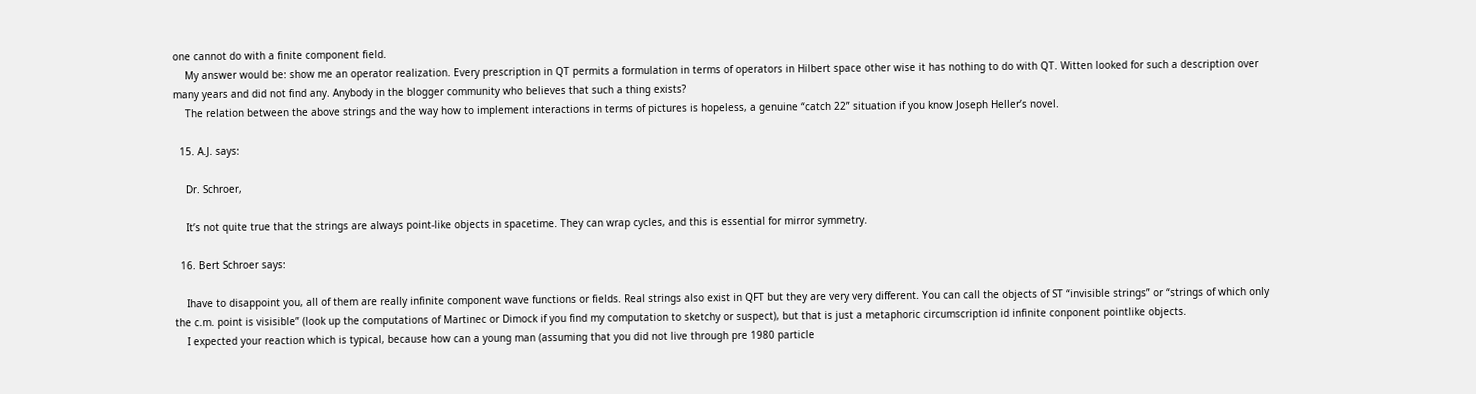one cannot do with a finite component field.
    My answer would be: show me an operator realization. Every prescription in QT permits a formulation in terms of operators in Hilbert space other wise it has nothing to do with QT. Witten looked for such a description over many years and did not find any. Anybody in the blogger community who believes that such a thing exists?
    The relation between the above strings and the way how to implement interactions in terms of pictures is hopeless, a genuine “catch 22” situation if you know Joseph Heller’s novel.

  15. A.J. says:

    Dr. Schroer,

    It’s not quite true that the strings are always point-like objects in spacetime. They can wrap cycles, and this is essential for mirror symmetry.

  16. Bert Schroer says:

    Ihave to disappoint you, all of them are really infinite component wave functions or fields. Real strings also exist in QFT but they are very very different. You can call the objects of ST “invisible strings” or “strings of which only the c.m. point is visisible” (look up the computations of Martinec or Dimock if you find my computation to sketchy or suspect), but that is just a metaphoric circumscription id infinite conponent pointlike objects.
    I expected your reaction which is typical, because how can a young man (assuming that you did not live through pre 1980 particle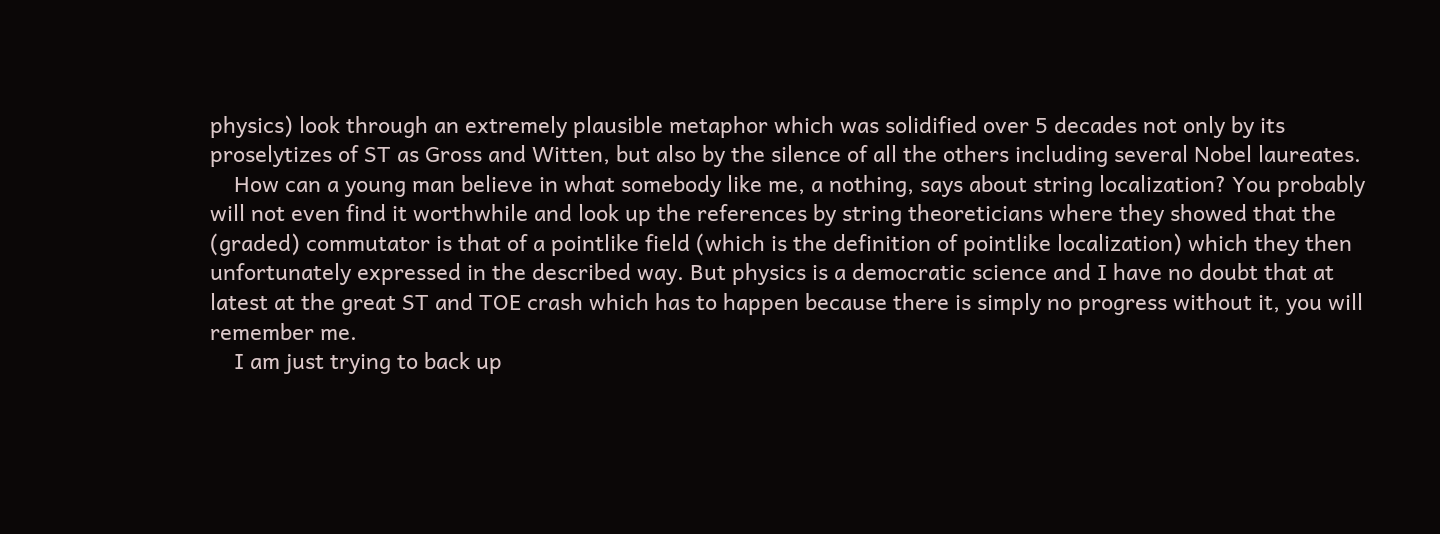physics) look through an extremely plausible metaphor which was solidified over 5 decades not only by its proselytizes of ST as Gross and Witten, but also by the silence of all the others including several Nobel laureates.
    How can a young man believe in what somebody like me, a nothing, says about string localization? You probably will not even find it worthwhile and look up the references by string theoreticians where they showed that the (graded) commutator is that of a pointlike field (which is the definition of pointlike localization) which they then unfortunately expressed in the described way. But physics is a democratic science and I have no doubt that at latest at the great ST and TOE crash which has to happen because there is simply no progress without it, you will remember me.
    I am just trying to back up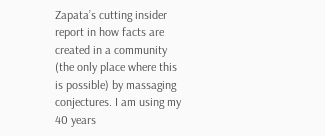Zapata’s cutting insider report in how facts are created in a community (the only place where this is possible) by massaging conjectures. I am using my 40 years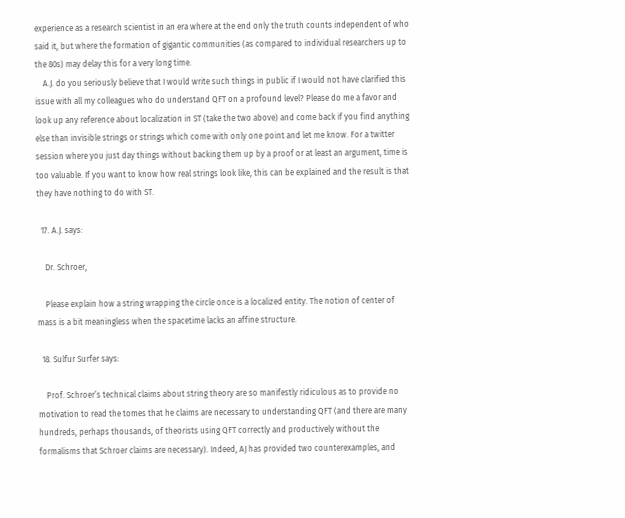experience as a research scientist in an era where at the end only the truth counts independent of who said it, but where the formation of gigantic communities (as compared to individual researchers up to the 80s) may delay this for a very long time.
    A.J. do you seriously believe that I would write such things in public if I would not have clarified this issue with all my colleagues who do understand QFT on a profound level? Please do me a favor and look up any reference about localization in ST (take the two above) and come back if you find anything else than invisible strings or strings which come with only one point and let me know. For a twitter session where you just day things without backing them up by a proof or at least an argument, time is too valuable. If you want to know how real strings look like, this can be explained and the result is that they have nothing to do with ST.

  17. A.J. says:

    Dr. Schroer,

    Please explain how a string wrapping the circle once is a localized entity. The notion of center of mass is a bit meaningless when the spacetime lacks an affine structure.

  18. Sulfur Surfer says:

    Prof. Schroer’s technical claims about string theory are so manifestly ridiculous as to provide no motivation to read the tomes that he claims are necessary to understanding QFT (and there are many hundreds, perhaps thousands, of theorists using QFT correctly and productively without the formalisms that Schroer claims are necessary). Indeed, AJ has provided two counterexamples, and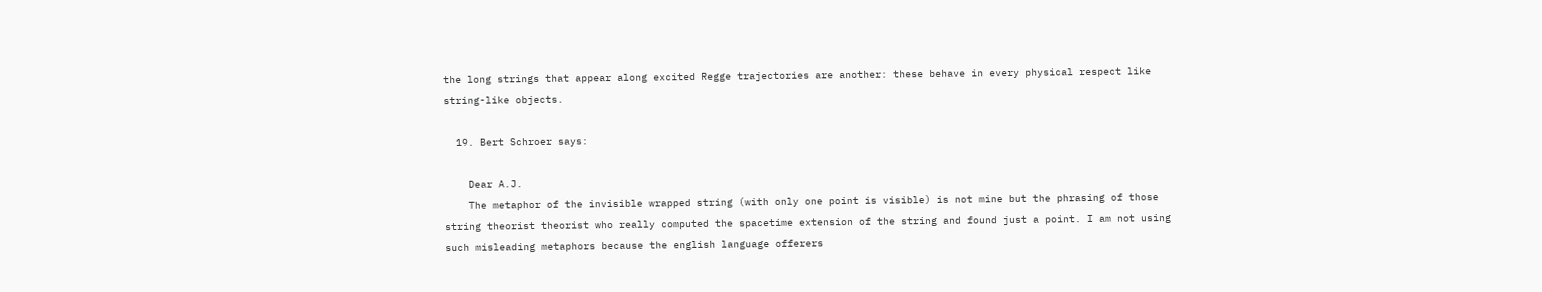the long strings that appear along excited Regge trajectories are another: these behave in every physical respect like string-like objects.

  19. Bert Schroer says:

    Dear A.J.
    The metaphor of the invisible wrapped string (with only one point is visible) is not mine but the phrasing of those string theorist theorist who really computed the spacetime extension of the string and found just a point. I am not using such misleading metaphors because the english language offerers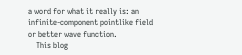a word for what it really is: an infinite-component pointlike field or better wave function.
    This blog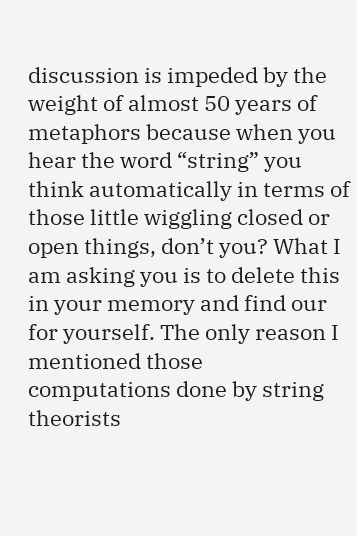discussion is impeded by the weight of almost 50 years of metaphors because when you hear the word “string” you think automatically in terms of those little wiggling closed or open things, don’t you? What I am asking you is to delete this in your memory and find our for yourself. The only reason I mentioned those computations done by string theorists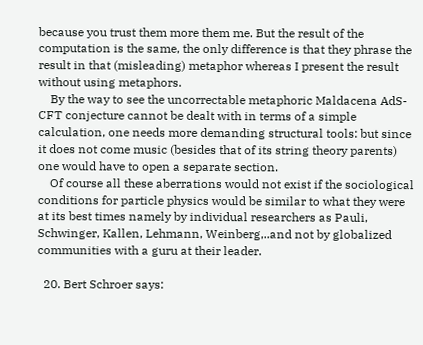because you trust them more them me. But the result of the computation is the same, the only difference is that they phrase the result in that (misleading) metaphor whereas I present the result without using metaphors.
    By the way to see the uncorrectable metaphoric Maldacena AdS-CFT conjecture cannot be dealt with in terms of a simple calculation, one needs more demanding structural tools: but since it does not come music (besides that of its string theory parents) one would have to open a separate section.
    Of course all these aberrations would not exist if the sociological conditions for particle physics would be similar to what they were at its best times namely by individual researchers as Pauli, Schwinger, Kallen, Lehmann, Weinberg,..and not by globalized communities with a guru at their leader.

  20. Bert Schroer says: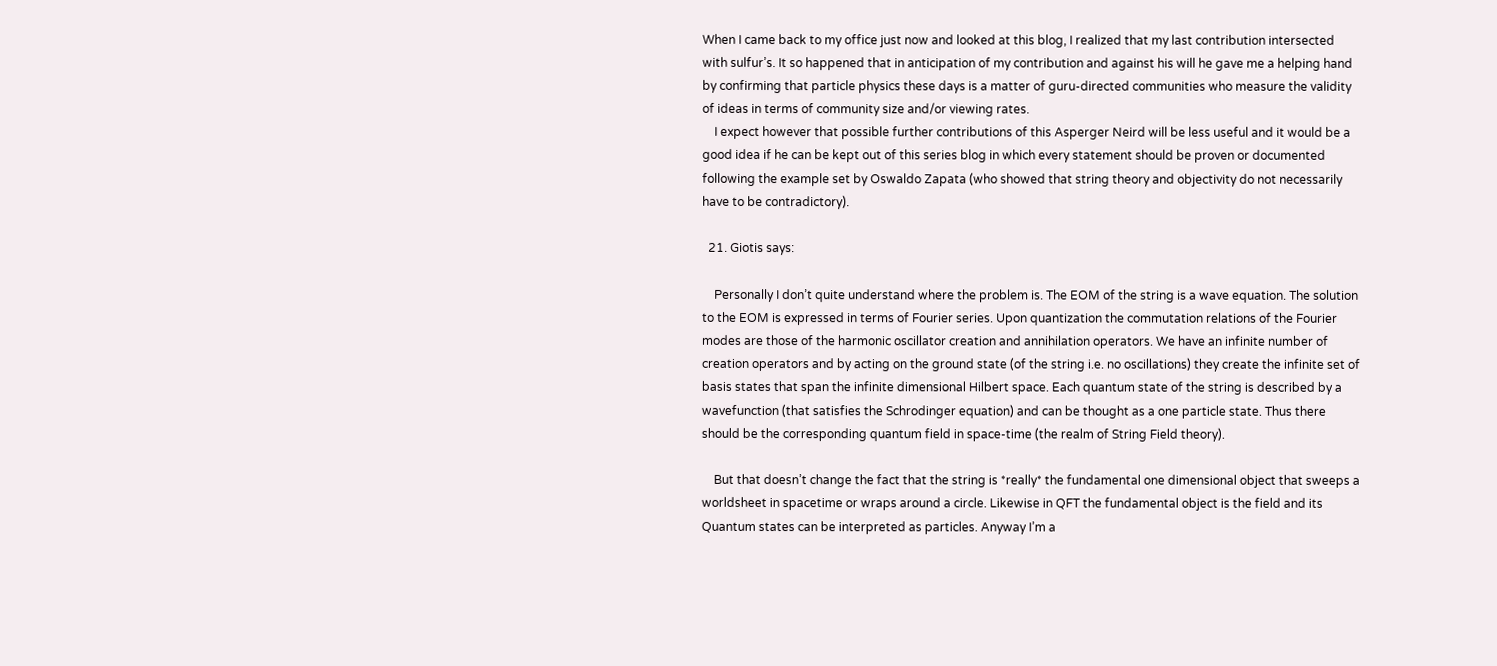When I came back to my office just now and looked at this blog, I realized that my last contribution intersected with sulfur’s. It so happened that in anticipation of my contribution and against his will he gave me a helping hand by confirming that particle physics these days is a matter of guru-directed communities who measure the validity of ideas in terms of community size and/or viewing rates.
    I expect however that possible further contributions of this Asperger Neird will be less useful and it would be a good idea if he can be kept out of this series blog in which every statement should be proven or documented following the example set by Oswaldo Zapata (who showed that string theory and objectivity do not necessarily have to be contradictory).

  21. Giotis says:

    Personally I don’t quite understand where the problem is. The EOM of the string is a wave equation. The solution to the EOM is expressed in terms of Fourier series. Upon quantization the commutation relations of the Fourier modes are those of the harmonic oscillator creation and annihilation operators. We have an infinite number of creation operators and by acting on the ground state (of the string i.e. no oscillations) they create the infinite set of basis states that span the infinite dimensional Hilbert space. Each quantum state of the string is described by a wavefunction (that satisfies the Schrodinger equation) and can be thought as a one particle state. Thus there should be the corresponding quantum field in space-time (the realm of String Field theory).

    But that doesn’t change the fact that the string is *really* the fundamental one dimensional object that sweeps a worldsheet in spacetime or wraps around a circle. Likewise in QFT the fundamental object is the field and its Quantum states can be interpreted as particles. Anyway I’m a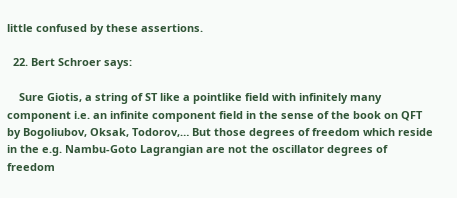little confused by these assertions.

  22. Bert Schroer says:

    Sure Giotis, a string of ST like a pointlike field with infinitely many component i.e. an infinite component field in the sense of the book on QFT by Bogoliubov, Oksak, Todorov,… But those degrees of freedom which reside in the e.g. Nambu-Goto Lagrangian are not the oscillator degrees of freedom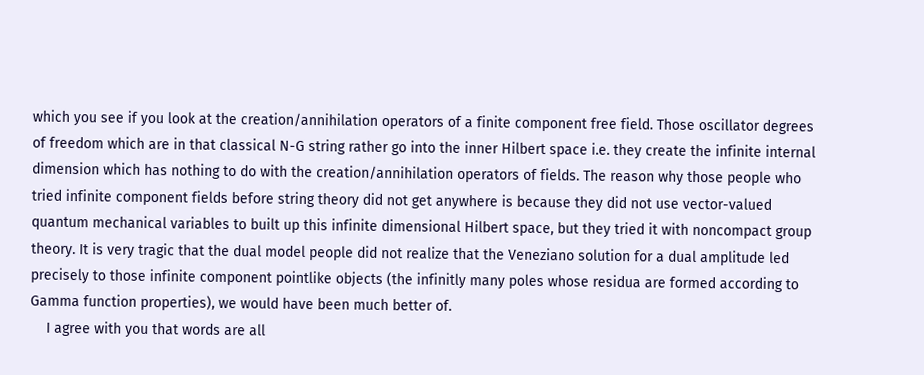which you see if you look at the creation/annihilation operators of a finite component free field. Those oscillator degrees of freedom which are in that classical N-G string rather go into the inner Hilbert space i.e. they create the infinite internal dimension which has nothing to do with the creation/annihilation operators of fields. The reason why those people who tried infinite component fields before string theory did not get anywhere is because they did not use vector-valued quantum mechanical variables to built up this infinite dimensional Hilbert space, but they tried it with noncompact group theory. It is very tragic that the dual model people did not realize that the Veneziano solution for a dual amplitude led precisely to those infinite component pointlike objects (the infinitly many poles whose residua are formed according to Gamma function properties), we would have been much better of.
    I agree with you that words are all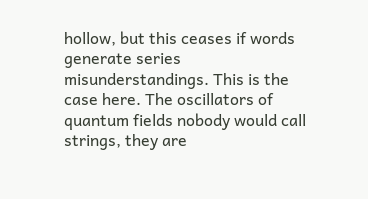hollow, but this ceases if words generate series misunderstandings. This is the case here. The oscillators of quantum fields nobody would call strings, they are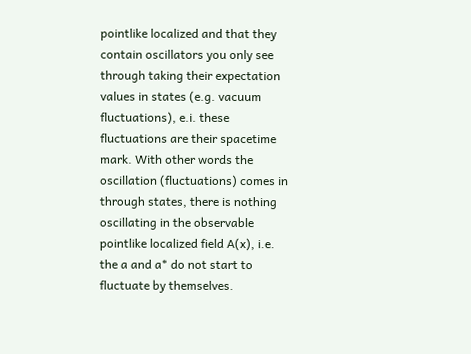pointlike localized and that they contain oscillators you only see through taking their expectation values in states (e.g. vacuum fluctuations), e.i. these fluctuations are their spacetime mark. With other words the oscillation (fluctuations) comes in through states, there is nothing oscillating in the observable pointlike localized field A(x), i.e. the a and a* do not start to fluctuate by themselves.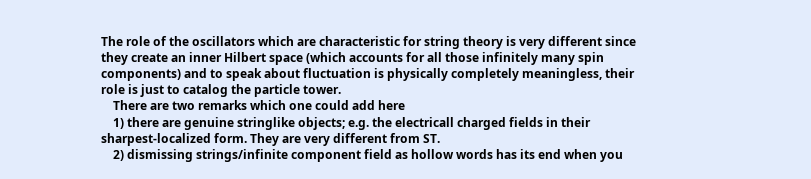The role of the oscillators which are characteristic for string theory is very different since they create an inner Hilbert space (which accounts for all those infinitely many spin components) and to speak about fluctuation is physically completely meaningless, their role is just to catalog the particle tower.
    There are two remarks which one could add here
    1) there are genuine stringlike objects; e.g. the electricall charged fields in their sharpest-localized form. They are very different from ST.
    2) dismissing strings/infinite component field as hollow words has its end when you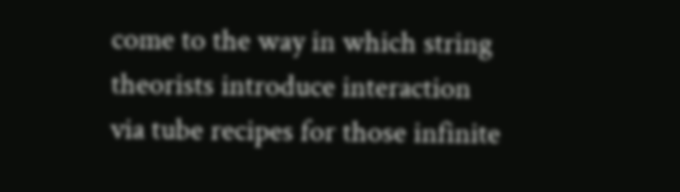come to the way in which string theorists introduce interaction via tube recipes for those infinite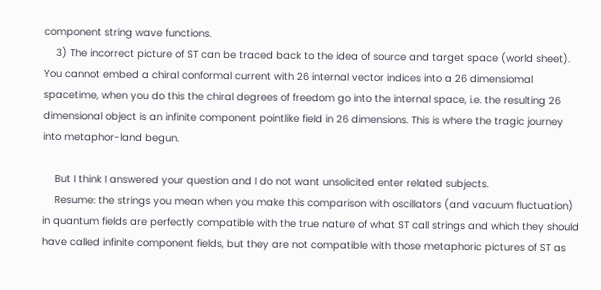component string wave functions.
    3) The incorrect picture of ST can be traced back to the idea of source and target space (world sheet). You cannot embed a chiral conformal current with 26 internal vector indices into a 26 dimensiomal spacetime, when you do this the chiral degrees of freedom go into the internal space, i.e. the resulting 26 dimensional object is an infinite component pointlike field in 26 dimensions. This is where the tragic journey into metaphor-land begun.

    But I think I answered your question and I do not want unsolicited enter related subjects.
    Resume: the strings you mean when you make this comparison with oscillators (and vacuum fluctuation) in quantum fields are perfectly compatible with the true nature of what ST call strings and which they should have called infinite component fields, but they are not compatible with those metaphoric pictures of ST as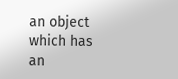an object which has an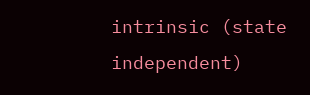intrinsic (state independent)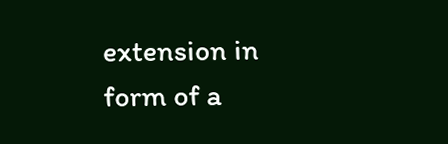extension in form of a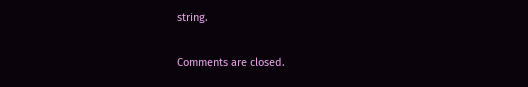string.

Comments are closed.